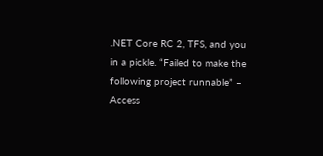.NET Core RC 2, TFS, and you in a pickle. “Failed to make the following project runnable” – Access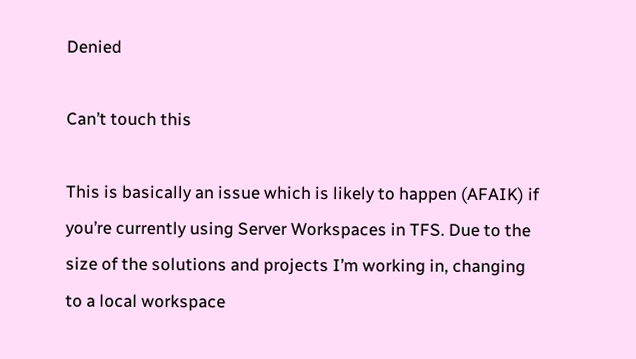Denied

Can’t touch this

This is basically an issue which is likely to happen (AFAIK) if you’re currently using Server Workspaces in TFS. Due to the size of the solutions and projects I’m working in, changing to a local workspace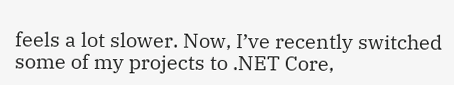feels a lot slower. Now, I’ve recently switched some of my projects to .NET Core,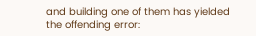and building one of them has yielded the offending error: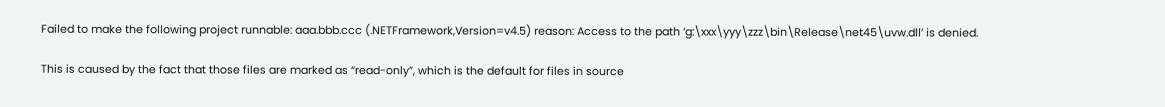Failed to make the following project runnable: aaa.bbb.ccc (.NETFramework,Version=v4.5) reason: Access to the path ‘g:\xxx\yyy\zzz\bin\Release\net45\uvw.dll’ is denied.

This is caused by the fact that those files are marked as “read-only”, which is the default for files in source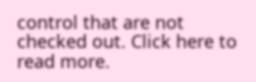control that are not checked out. Click here to read more.